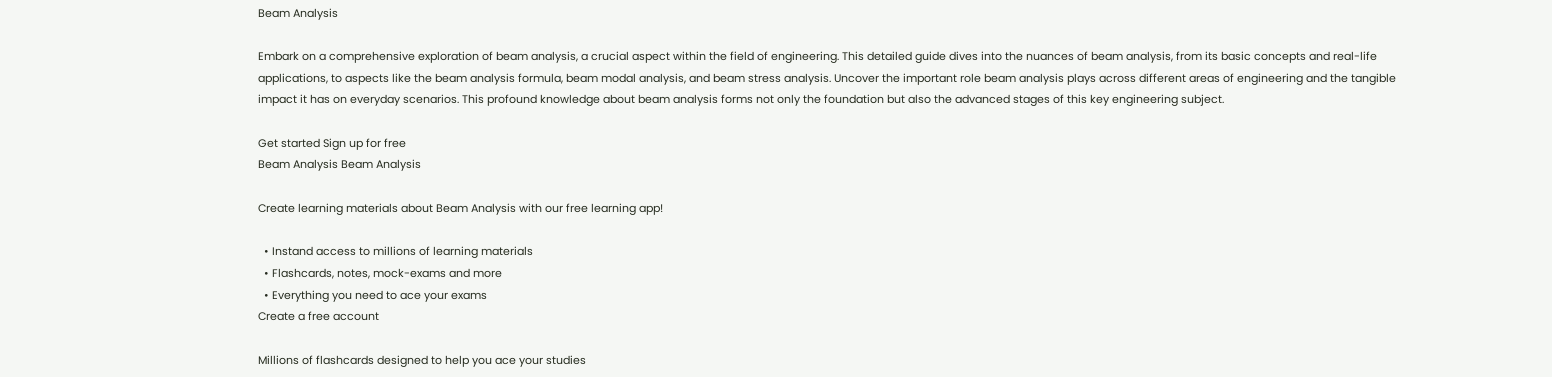Beam Analysis

Embark on a comprehensive exploration of beam analysis, a crucial aspect within the field of engineering. This detailed guide dives into the nuances of beam analysis, from its basic concepts and real-life applications, to aspects like the beam analysis formula, beam modal analysis, and beam stress analysis. Uncover the important role beam analysis plays across different areas of engineering and the tangible impact it has on everyday scenarios. This profound knowledge about beam analysis forms not only the foundation but also the advanced stages of this key engineering subject.

Get started Sign up for free
Beam Analysis Beam Analysis

Create learning materials about Beam Analysis with our free learning app!

  • Instand access to millions of learning materials
  • Flashcards, notes, mock-exams and more
  • Everything you need to ace your exams
Create a free account

Millions of flashcards designed to help you ace your studies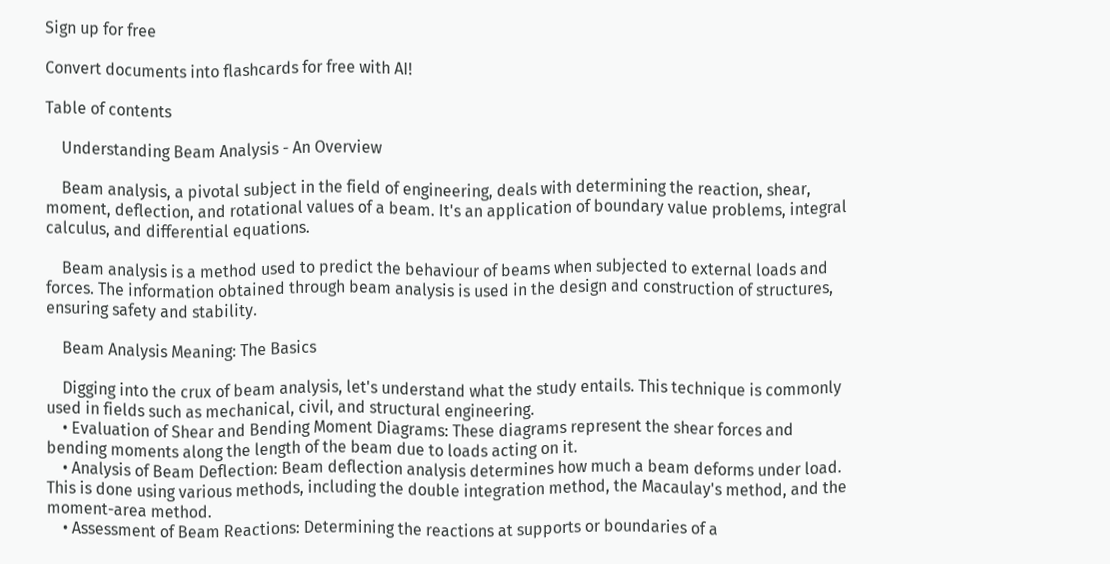Sign up for free

Convert documents into flashcards for free with AI!

Table of contents

    Understanding Beam Analysis - An Overview

    Beam analysis, a pivotal subject in the field of engineering, deals with determining the reaction, shear, moment, deflection, and rotational values of a beam. It's an application of boundary value problems, integral calculus, and differential equations.

    Beam analysis is a method used to predict the behaviour of beams when subjected to external loads and forces. The information obtained through beam analysis is used in the design and construction of structures, ensuring safety and stability.

    Beam Analysis Meaning: The Basics

    Digging into the crux of beam analysis, let's understand what the study entails. This technique is commonly used in fields such as mechanical, civil, and structural engineering.
    • Evaluation of Shear and Bending Moment Diagrams: These diagrams represent the shear forces and bending moments along the length of the beam due to loads acting on it.
    • Analysis of Beam Deflection: Beam deflection analysis determines how much a beam deforms under load. This is done using various methods, including the double integration method, the Macaulay's method, and the moment-area method.
    • Assessment of Beam Reactions: Determining the reactions at supports or boundaries of a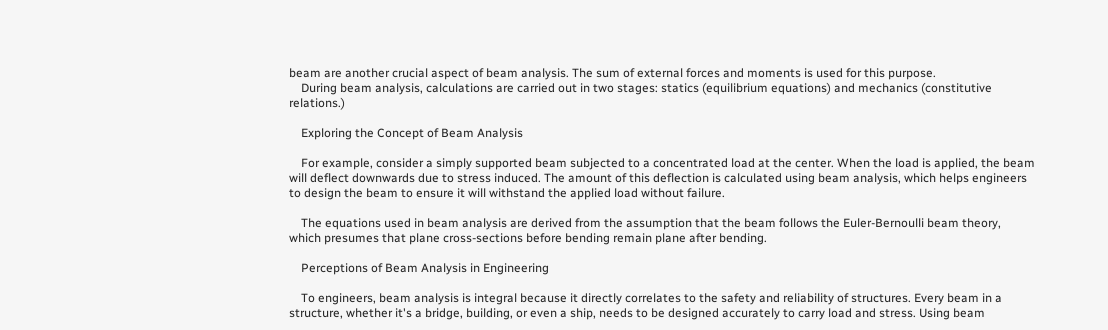beam are another crucial aspect of beam analysis. The sum of external forces and moments is used for this purpose.
    During beam analysis, calculations are carried out in two stages: statics (equilibrium equations) and mechanics (constitutive relations.)

    Exploring the Concept of Beam Analysis

    For example, consider a simply supported beam subjected to a concentrated load at the center. When the load is applied, the beam will deflect downwards due to stress induced. The amount of this deflection is calculated using beam analysis, which helps engineers to design the beam to ensure it will withstand the applied load without failure.

    The equations used in beam analysis are derived from the assumption that the beam follows the Euler-Bernoulli beam theory, which presumes that plane cross-sections before bending remain plane after bending.

    Perceptions of Beam Analysis in Engineering

    To engineers, beam analysis is integral because it directly correlates to the safety and reliability of structures. Every beam in a structure, whether it's a bridge, building, or even a ship, needs to be designed accurately to carry load and stress. Using beam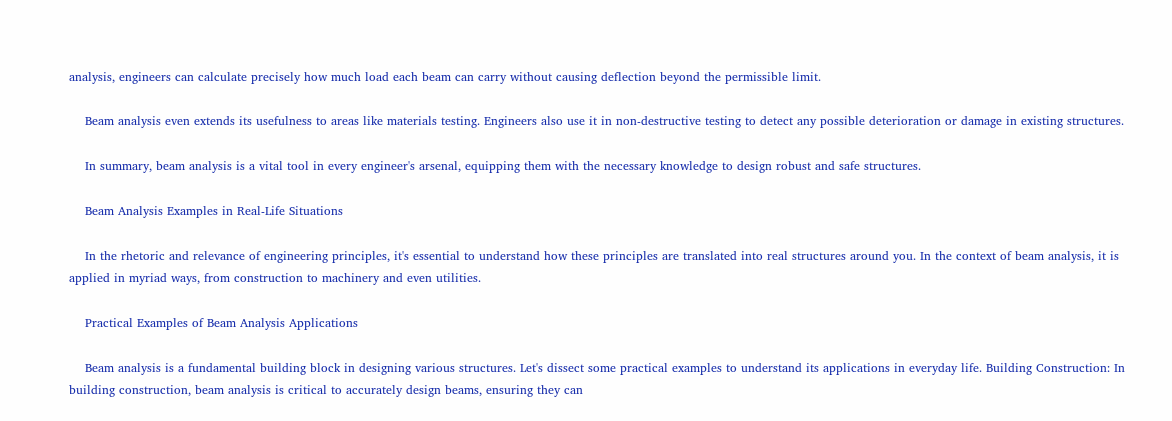analysis, engineers can calculate precisely how much load each beam can carry without causing deflection beyond the permissible limit.

    Beam analysis even extends its usefulness to areas like materials testing. Engineers also use it in non-destructive testing to detect any possible deterioration or damage in existing structures.

    In summary, beam analysis is a vital tool in every engineer's arsenal, equipping them with the necessary knowledge to design robust and safe structures.

    Beam Analysis Examples in Real-Life Situations

    In the rhetoric and relevance of engineering principles, it's essential to understand how these principles are translated into real structures around you. In the context of beam analysis, it is applied in myriad ways, from construction to machinery and even utilities.

    Practical Examples of Beam Analysis Applications

    Beam analysis is a fundamental building block in designing various structures. Let's dissect some practical examples to understand its applications in everyday life. Building Construction: In building construction, beam analysis is critical to accurately design beams, ensuring they can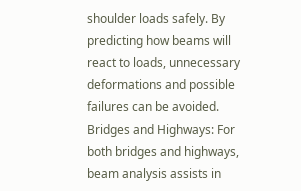shoulder loads safely. By predicting how beams will react to loads, unnecessary deformations and possible failures can be avoided. Bridges and Highways: For both bridges and highways, beam analysis assists in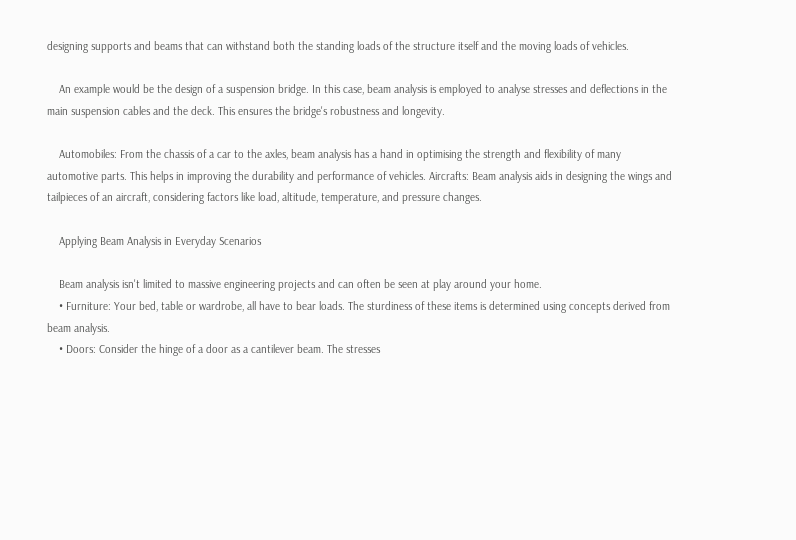designing supports and beams that can withstand both the standing loads of the structure itself and the moving loads of vehicles.

    An example would be the design of a suspension bridge. In this case, beam analysis is employed to analyse stresses and deflections in the main suspension cables and the deck. This ensures the bridge's robustness and longevity.

    Automobiles: From the chassis of a car to the axles, beam analysis has a hand in optimising the strength and flexibility of many automotive parts. This helps in improving the durability and performance of vehicles. Aircrafts: Beam analysis aids in designing the wings and tailpieces of an aircraft, considering factors like load, altitude, temperature, and pressure changes.

    Applying Beam Analysis in Everyday Scenarios

    Beam analysis isn't limited to massive engineering projects and can often be seen at play around your home.
    • Furniture: Your bed, table or wardrobe, all have to bear loads. The sturdiness of these items is determined using concepts derived from beam analysis.
    • Doors: Consider the hinge of a door as a cantilever beam. The stresses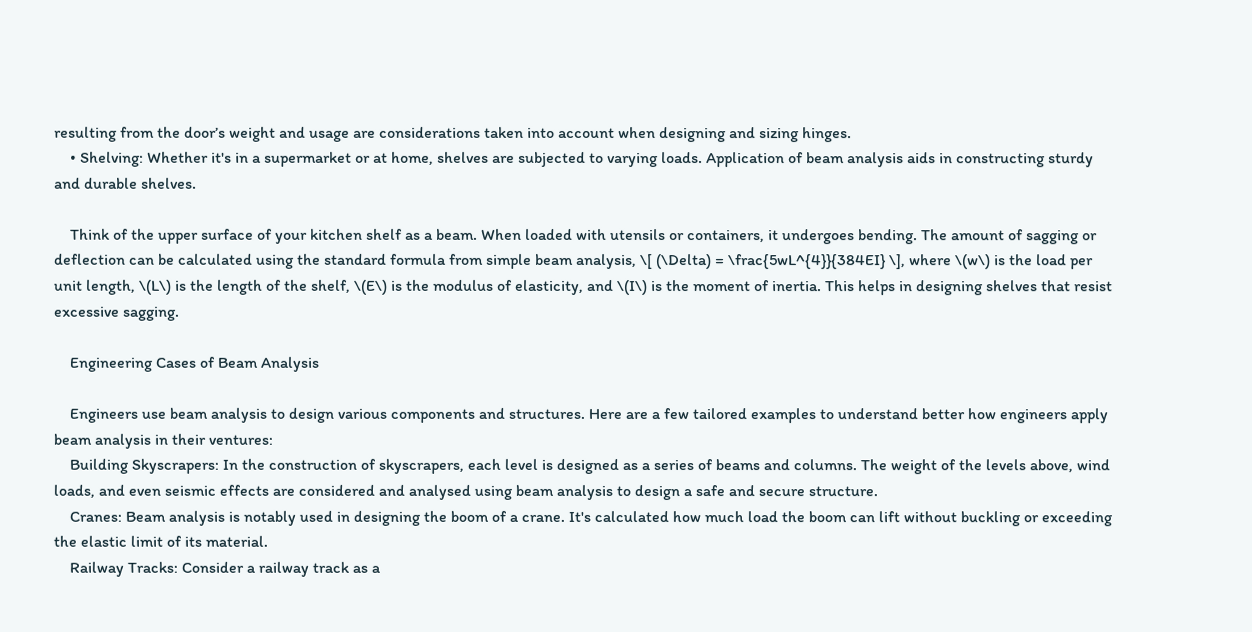resulting from the door’s weight and usage are considerations taken into account when designing and sizing hinges.
    • Shelving: Whether it's in a supermarket or at home, shelves are subjected to varying loads. Application of beam analysis aids in constructing sturdy and durable shelves.

    Think of the upper surface of your kitchen shelf as a beam. When loaded with utensils or containers, it undergoes bending. The amount of sagging or deflection can be calculated using the standard formula from simple beam analysis, \[ (\Delta) = \frac{5wL^{4}}{384EI} \], where \(w\) is the load per unit length, \(L\) is the length of the shelf, \(E\) is the modulus of elasticity, and \(I\) is the moment of inertia. This helps in designing shelves that resist excessive sagging.

    Engineering Cases of Beam Analysis

    Engineers use beam analysis to design various components and structures. Here are a few tailored examples to understand better how engineers apply beam analysis in their ventures:
    Building Skyscrapers: In the construction of skyscrapers, each level is designed as a series of beams and columns. The weight of the levels above, wind loads, and even seismic effects are considered and analysed using beam analysis to design a safe and secure structure.
    Cranes: Beam analysis is notably used in designing the boom of a crane. It's calculated how much load the boom can lift without buckling or exceeding the elastic limit of its material.
    Railway Tracks: Consider a railway track as a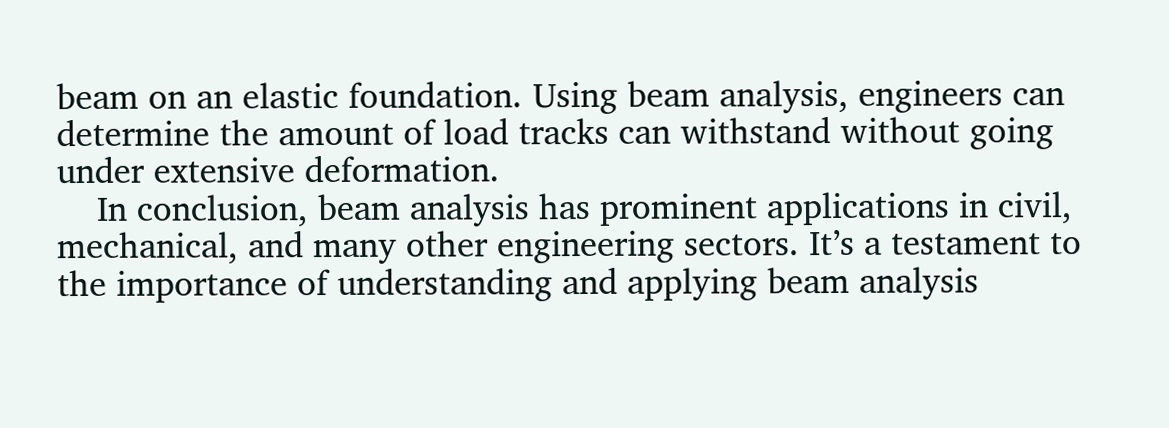beam on an elastic foundation. Using beam analysis, engineers can determine the amount of load tracks can withstand without going under extensive deformation.
    In conclusion, beam analysis has prominent applications in civil, mechanical, and many other engineering sectors. It’s a testament to the importance of understanding and applying beam analysis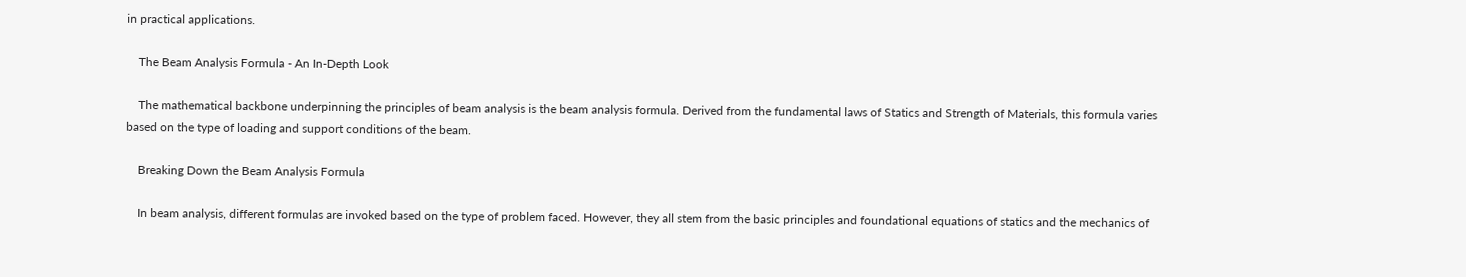in practical applications.

    The Beam Analysis Formula - An In-Depth Look

    The mathematical backbone underpinning the principles of beam analysis is the beam analysis formula. Derived from the fundamental laws of Statics and Strength of Materials, this formula varies based on the type of loading and support conditions of the beam.

    Breaking Down the Beam Analysis Formula

    In beam analysis, different formulas are invoked based on the type of problem faced. However, they all stem from the basic principles and foundational equations of statics and the mechanics of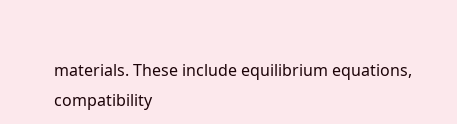materials. These include equilibrium equations, compatibility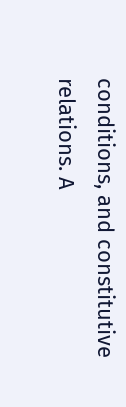conditions, and constitutive relations. A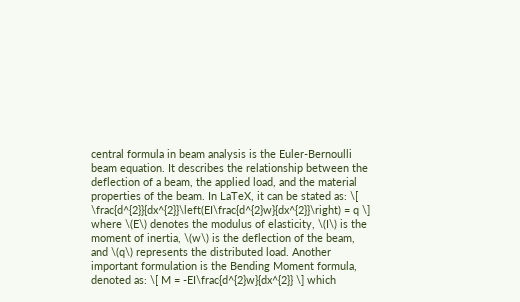central formula in beam analysis is the Euler-Bernoulli beam equation. It describes the relationship between the deflection of a beam, the applied load, and the material properties of the beam. In LaTeX, it can be stated as: \[ \frac{d^{2}}{dx^{2}}\left(EI\frac{d^{2}w}{dx^{2}}\right) = q \] where \(E\) denotes the modulus of elasticity, \(I\) is the moment of inertia, \(w\) is the deflection of the beam, and \(q\) represents the distributed load. Another important formulation is the Bending Moment formula, denoted as: \[ M = -EI\frac{d^{2}w}{dx^{2}} \] which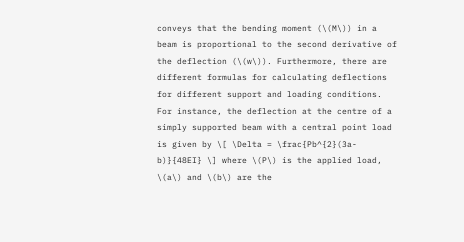conveys that the bending moment (\(M\)) in a beam is proportional to the second derivative of the deflection (\(w\)). Furthermore, there are different formulas for calculating deflections for different support and loading conditions. For instance, the deflection at the centre of a simply supported beam with a central point load is given by \[ \Delta = \frac{Pb^{2}(3a-b)}{48EI} \] where \(P\) is the applied load, \(a\) and \(b\) are the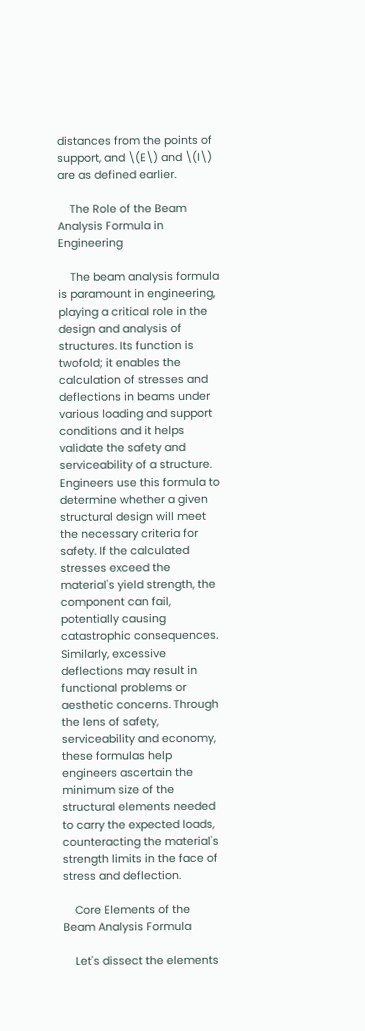distances from the points of support, and \(E\) and \(I\) are as defined earlier.

    The Role of the Beam Analysis Formula in Engineering

    The beam analysis formula is paramount in engineering, playing a critical role in the design and analysis of structures. Its function is twofold; it enables the calculation of stresses and deflections in beams under various loading and support conditions and it helps validate the safety and serviceability of a structure. Engineers use this formula to determine whether a given structural design will meet the necessary criteria for safety. If the calculated stresses exceed the material's yield strength, the component can fail, potentially causing catastrophic consequences. Similarly, excessive deflections may result in functional problems or aesthetic concerns. Through the lens of safety, serviceability and economy, these formulas help engineers ascertain the minimum size of the structural elements needed to carry the expected loads, counteracting the material's strength limits in the face of stress and deflection.

    Core Elements of the Beam Analysis Formula

    Let's dissect the elements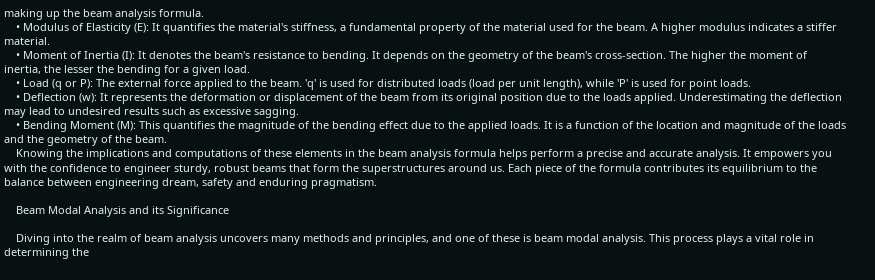making up the beam analysis formula.
    • Modulus of Elasticity (E): It quantifies the material's stiffness, a fundamental property of the material used for the beam. A higher modulus indicates a stiffer material.
    • Moment of Inertia (I): It denotes the beam's resistance to bending. It depends on the geometry of the beam's cross-section. The higher the moment of inertia, the lesser the bending for a given load.
    • Load (q or P): The external force applied to the beam. 'q' is used for distributed loads (load per unit length), while 'P' is used for point loads.
    • Deflection (w): It represents the deformation or displacement of the beam from its original position due to the loads applied. Underestimating the deflection may lead to undesired results such as excessive sagging.
    • Bending Moment (M): This quantifies the magnitude of the bending effect due to the applied loads. It is a function of the location and magnitude of the loads and the geometry of the beam.
    Knowing the implications and computations of these elements in the beam analysis formula helps perform a precise and accurate analysis. It empowers you with the confidence to engineer sturdy, robust beams that form the superstructures around us. Each piece of the formula contributes its equilibrium to the balance between engineering dream, safety and enduring pragmatism.

    Beam Modal Analysis and its Significance

    Diving into the realm of beam analysis uncovers many methods and principles, and one of these is beam modal analysis. This process plays a vital role in determining the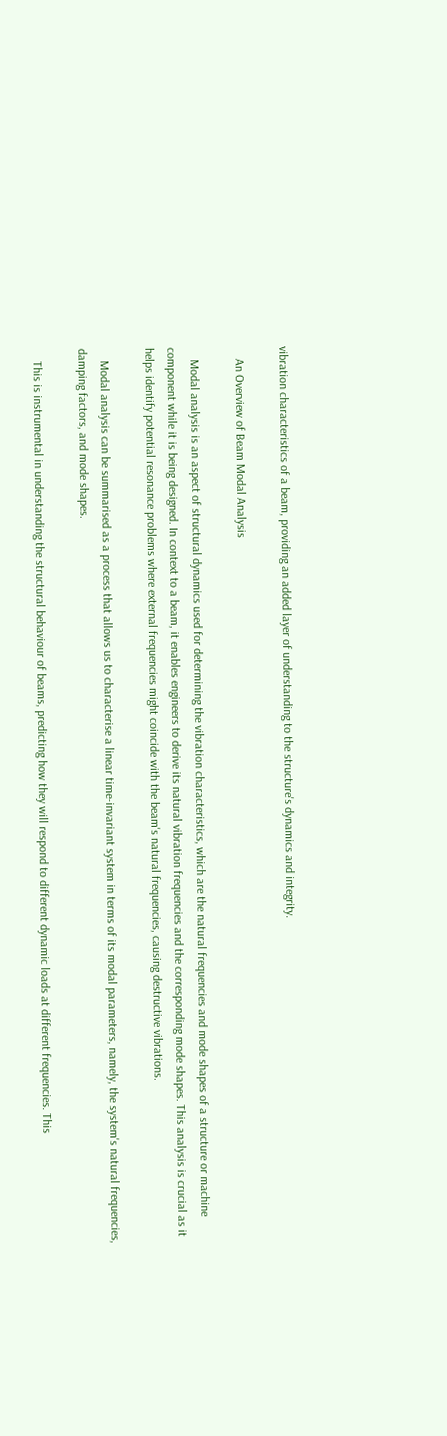vibration characteristics of a beam, providing an added layer of understanding to the structure's dynamics and integrity.

    An Overview of Beam Modal Analysis

    Modal analysis is an aspect of structural dynamics used for determining the vibration characteristics, which are the natural frequencies and mode shapes of a structure or machine component while it is being designed. In context to a beam, it enables engineers to derive its natural vibration frequencies and the corresponding mode shapes. This analysis is crucial as it helps identify potential resonance problems where external frequencies might coincide with the beam's natural frequencies, causing destructive vibrations.

    Modal analysis can be summarised as a process that allows us to characterise a linear time-invariant system in terms of its modal parameters, namely, the system's natural frequencies, damping factors, and mode shapes.

    This is instrumental in understanding the structural behaviour of beams, predicting how they will respond to different dynamic loads at different frequencies. This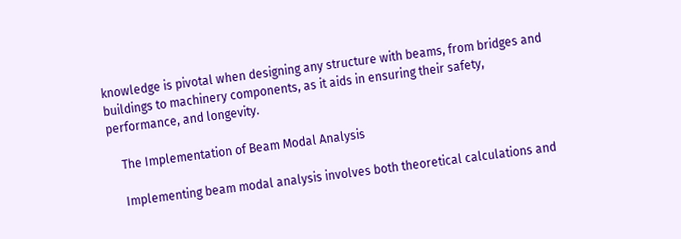knowledge is pivotal when designing any structure with beams, from bridges and buildings to machinery components, as it aids in ensuring their safety, performance, and longevity.

    The Implementation of Beam Modal Analysis

    Implementing beam modal analysis involves both theoretical calculations and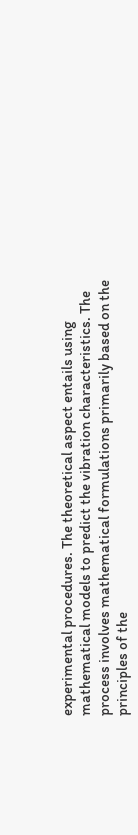experimental procedures. The theoretical aspect entails using mathematical models to predict the vibration characteristics. The process involves mathematical formulations primarily based on the principles of the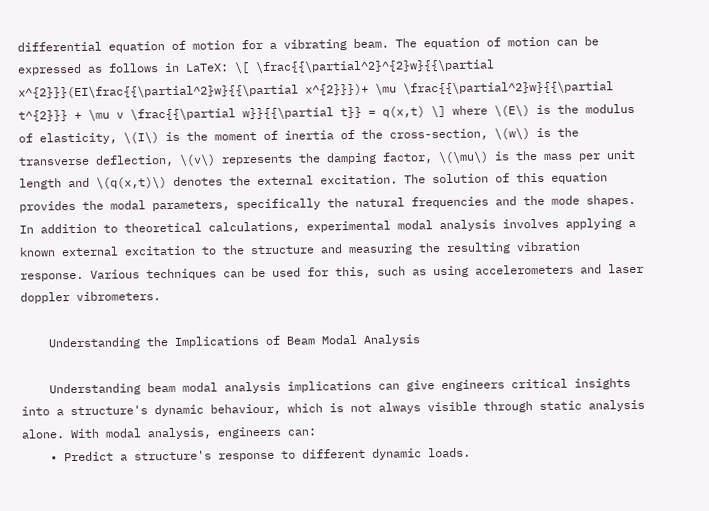differential equation of motion for a vibrating beam. The equation of motion can be expressed as follows in LaTeX: \[ \frac{{\partial^2}^{2}w}{{\partial x^{2}}}(EI\frac{{\partial^2}w}{{\partial x^{2}}})+ \mu \frac{{\partial^2}w}{{\partial t^{2}}} + \mu v \frac{{\partial w}}{{\partial t}} = q(x,t) \] where \(E\) is the modulus of elasticity, \(I\) is the moment of inertia of the cross-section, \(w\) is the transverse deflection, \(v\) represents the damping factor, \(\mu\) is the mass per unit length and \(q(x,t)\) denotes the external excitation. The solution of this equation provides the modal parameters, specifically the natural frequencies and the mode shapes. In addition to theoretical calculations, experimental modal analysis involves applying a known external excitation to the structure and measuring the resulting vibration response. Various techniques can be used for this, such as using accelerometers and laser doppler vibrometers.

    Understanding the Implications of Beam Modal Analysis

    Understanding beam modal analysis implications can give engineers critical insights into a structure's dynamic behaviour, which is not always visible through static analysis alone. With modal analysis, engineers can:
    • Predict a structure's response to different dynamic loads.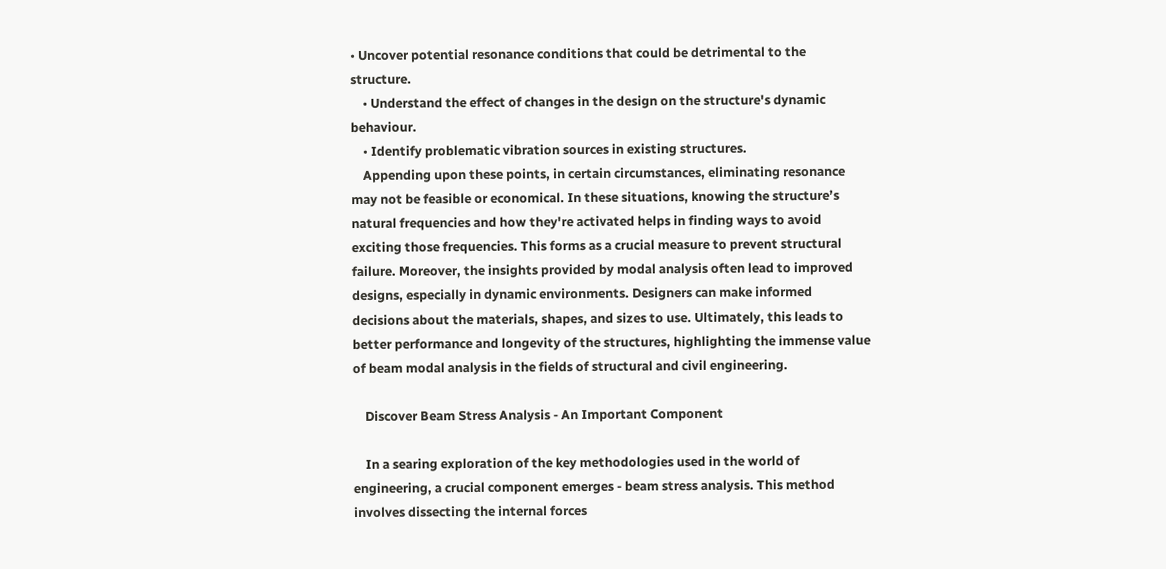• Uncover potential resonance conditions that could be detrimental to the structure.
    • Understand the effect of changes in the design on the structure's dynamic behaviour.
    • Identify problematic vibration sources in existing structures.
    Appending upon these points, in certain circumstances, eliminating resonance may not be feasible or economical. In these situations, knowing the structure’s natural frequencies and how they're activated helps in finding ways to avoid exciting those frequencies. This forms as a crucial measure to prevent structural failure. Moreover, the insights provided by modal analysis often lead to improved designs, especially in dynamic environments. Designers can make informed decisions about the materials, shapes, and sizes to use. Ultimately, this leads to better performance and longevity of the structures, highlighting the immense value of beam modal analysis in the fields of structural and civil engineering.

    Discover Beam Stress Analysis - An Important Component

    In a searing exploration of the key methodologies used in the world of engineering, a crucial component emerges - beam stress analysis. This method involves dissecting the internal forces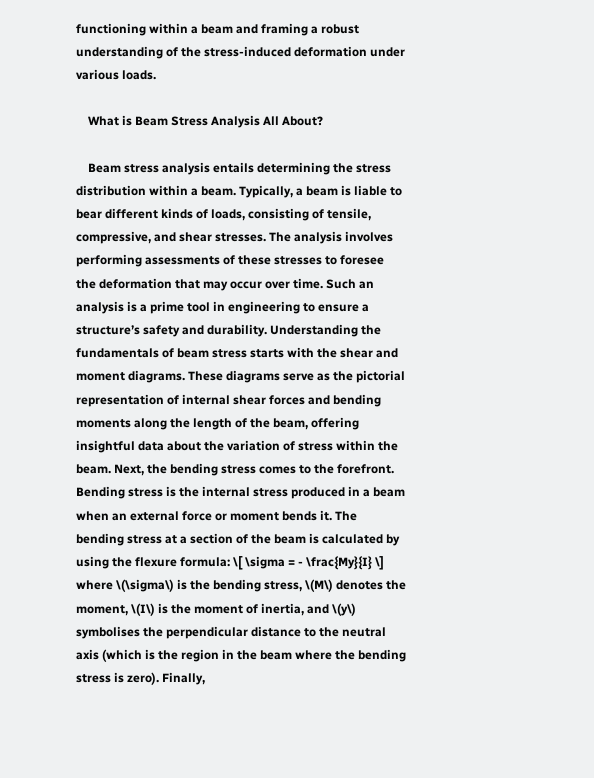functioning within a beam and framing a robust understanding of the stress-induced deformation under various loads.

    What is Beam Stress Analysis All About?

    Beam stress analysis entails determining the stress distribution within a beam. Typically, a beam is liable to bear different kinds of loads, consisting of tensile, compressive, and shear stresses. The analysis involves performing assessments of these stresses to foresee the deformation that may occur over time. Such an analysis is a prime tool in engineering to ensure a structure’s safety and durability. Understanding the fundamentals of beam stress starts with the shear and moment diagrams. These diagrams serve as the pictorial representation of internal shear forces and bending moments along the length of the beam, offering insightful data about the variation of stress within the beam. Next, the bending stress comes to the forefront. Bending stress is the internal stress produced in a beam when an external force or moment bends it. The bending stress at a section of the beam is calculated by using the flexure formula: \[ \sigma = - \frac{My}{I} \] where \(\sigma\) is the bending stress, \(M\) denotes the moment, \(I\) is the moment of inertia, and \(y\) symbolises the perpendicular distance to the neutral axis (which is the region in the beam where the bending stress is zero). Finally,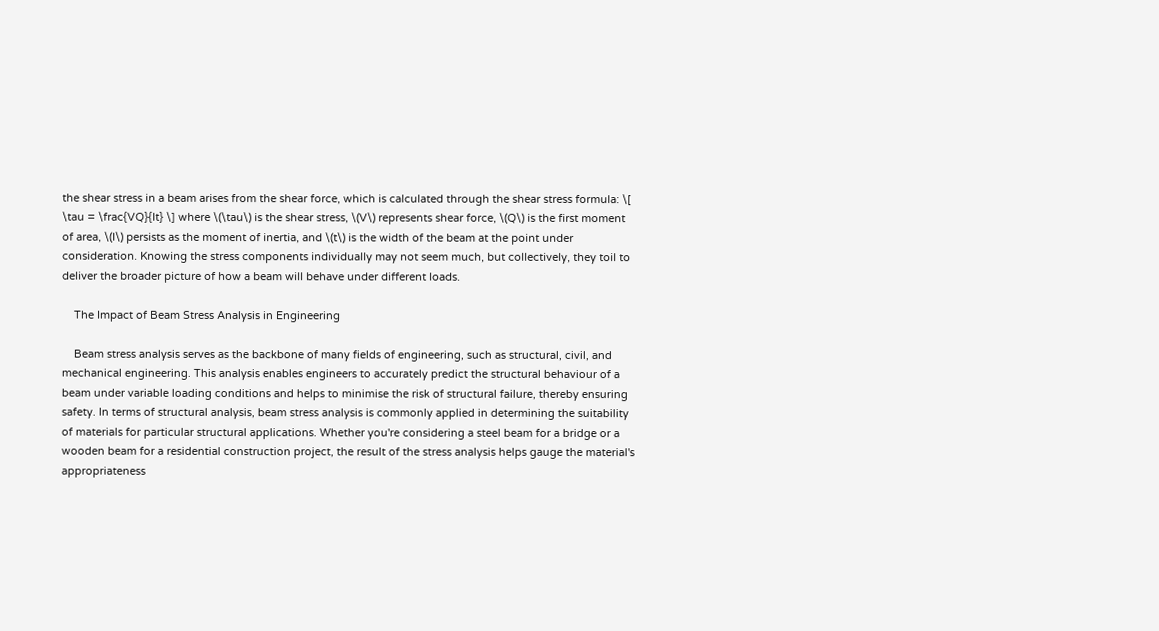the shear stress in a beam arises from the shear force, which is calculated through the shear stress formula: \[ \tau = \frac{VQ}{It} \] where \(\tau\) is the shear stress, \(V\) represents shear force, \(Q\) is the first moment of area, \(I\) persists as the moment of inertia, and \(t\) is the width of the beam at the point under consideration. Knowing the stress components individually may not seem much, but collectively, they toil to deliver the broader picture of how a beam will behave under different loads.

    The Impact of Beam Stress Analysis in Engineering

    Beam stress analysis serves as the backbone of many fields of engineering, such as structural, civil, and mechanical engineering. This analysis enables engineers to accurately predict the structural behaviour of a beam under variable loading conditions and helps to minimise the risk of structural failure, thereby ensuring safety. In terms of structural analysis, beam stress analysis is commonly applied in determining the suitability of materials for particular structural applications. Whether you're considering a steel beam for a bridge or a wooden beam for a residential construction project, the result of the stress analysis helps gauge the material's appropriateness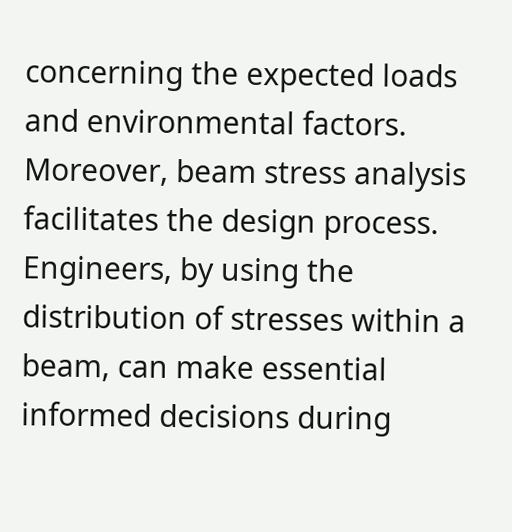concerning the expected loads and environmental factors. Moreover, beam stress analysis facilitates the design process. Engineers, by using the distribution of stresses within a beam, can make essential informed decisions during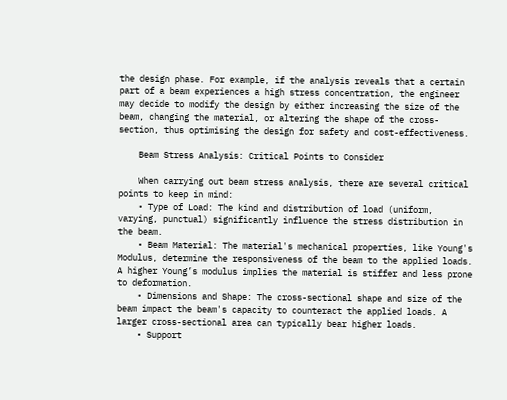the design phase. For example, if the analysis reveals that a certain part of a beam experiences a high stress concentration, the engineer may decide to modify the design by either increasing the size of the beam, changing the material, or altering the shape of the cross-section, thus optimising the design for safety and cost-effectiveness.

    Beam Stress Analysis: Critical Points to Consider

    When carrying out beam stress analysis, there are several critical points to keep in mind:
    • Type of Load: The kind and distribution of load (uniform, varying, punctual) significantly influence the stress distribution in the beam.
    • Beam Material: The material's mechanical properties, like Young's Modulus, determine the responsiveness of the beam to the applied loads. A higher Young’s modulus implies the material is stiffer and less prone to deformation.
    • Dimensions and Shape: The cross-sectional shape and size of the beam impact the beam's capacity to counteract the applied loads. A larger cross-sectional area can typically bear higher loads.
    • Support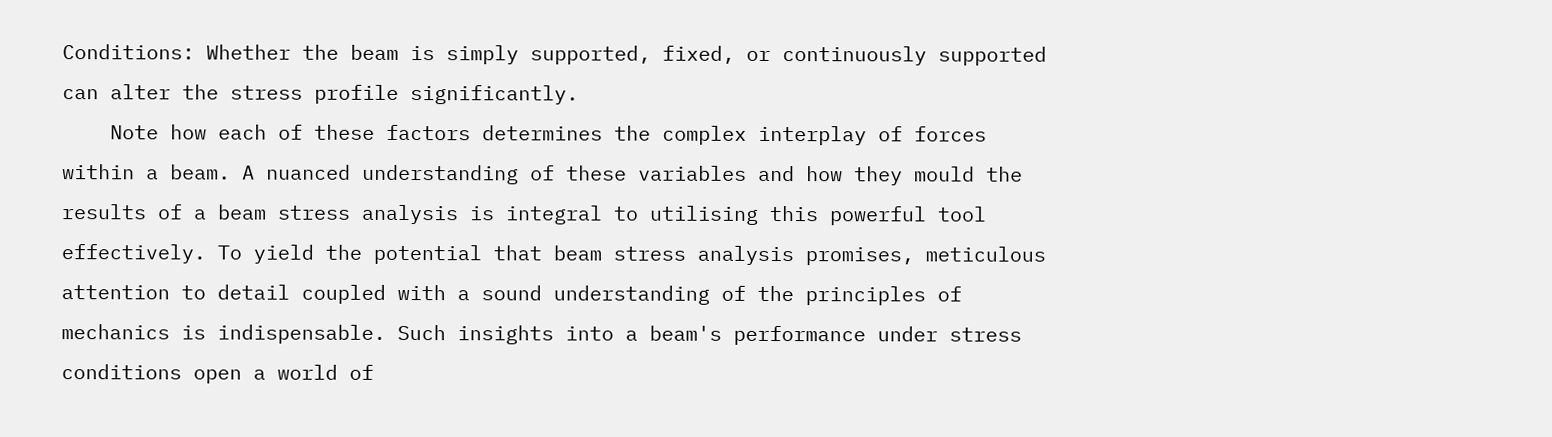Conditions: Whether the beam is simply supported, fixed, or continuously supported can alter the stress profile significantly.
    Note how each of these factors determines the complex interplay of forces within a beam. A nuanced understanding of these variables and how they mould the results of a beam stress analysis is integral to utilising this powerful tool effectively. To yield the potential that beam stress analysis promises, meticulous attention to detail coupled with a sound understanding of the principles of mechanics is indispensable. Such insights into a beam's performance under stress conditions open a world of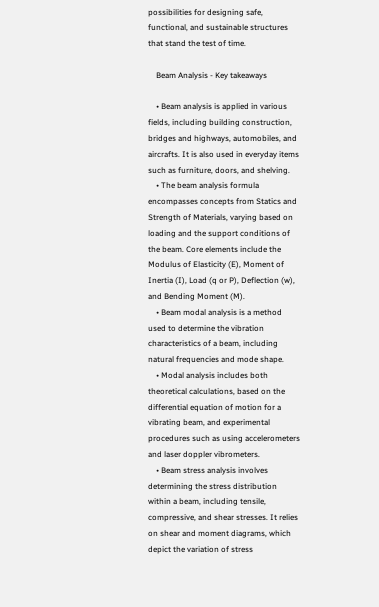possibilities for designing safe, functional, and sustainable structures that stand the test of time.

    Beam Analysis - Key takeaways

    • Beam analysis is applied in various fields, including building construction, bridges and highways, automobiles, and aircrafts. It is also used in everyday items such as furniture, doors, and shelving.
    • The beam analysis formula encompasses concepts from Statics and Strength of Materials, varying based on loading and the support conditions of the beam. Core elements include the Modulus of Elasticity (E), Moment of Inertia (I), Load (q or P), Deflection (w), and Bending Moment (M).
    • Beam modal analysis is a method used to determine the vibration characteristics of a beam, including natural frequencies and mode shape.
    • Modal analysis includes both theoretical calculations, based on the differential equation of motion for a vibrating beam, and experimental procedures such as using accelerometers and laser doppler vibrometers.
    • Beam stress analysis involves determining the stress distribution within a beam, including tensile, compressive, and shear stresses. It relies on shear and moment diagrams, which depict the variation of stress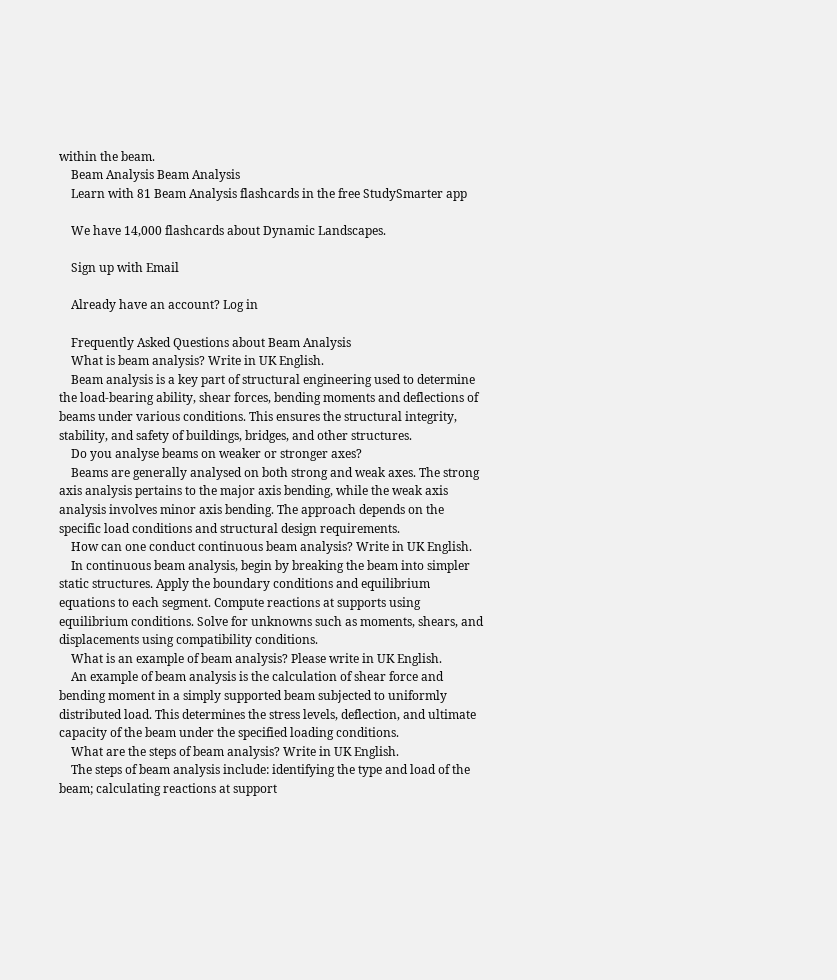within the beam.
    Beam Analysis Beam Analysis
    Learn with 81 Beam Analysis flashcards in the free StudySmarter app

    We have 14,000 flashcards about Dynamic Landscapes.

    Sign up with Email

    Already have an account? Log in

    Frequently Asked Questions about Beam Analysis
    What is beam analysis? Write in UK English.
    Beam analysis is a key part of structural engineering used to determine the load-bearing ability, shear forces, bending moments and deflections of beams under various conditions. This ensures the structural integrity, stability, and safety of buildings, bridges, and other structures.
    Do you analyse beams on weaker or stronger axes?
    Beams are generally analysed on both strong and weak axes. The strong axis analysis pertains to the major axis bending, while the weak axis analysis involves minor axis bending. The approach depends on the specific load conditions and structural design requirements.
    How can one conduct continuous beam analysis? Write in UK English.
    In continuous beam analysis, begin by breaking the beam into simpler static structures. Apply the boundary conditions and equilibrium equations to each segment. Compute reactions at supports using equilibrium conditions. Solve for unknowns such as moments, shears, and displacements using compatibility conditions.
    What is an example of beam analysis? Please write in UK English.
    An example of beam analysis is the calculation of shear force and bending moment in a simply supported beam subjected to uniformly distributed load. This determines the stress levels, deflection, and ultimate capacity of the beam under the specified loading conditions.
    What are the steps of beam analysis? Write in UK English.
    The steps of beam analysis include: identifying the type and load of the beam; calculating reactions at support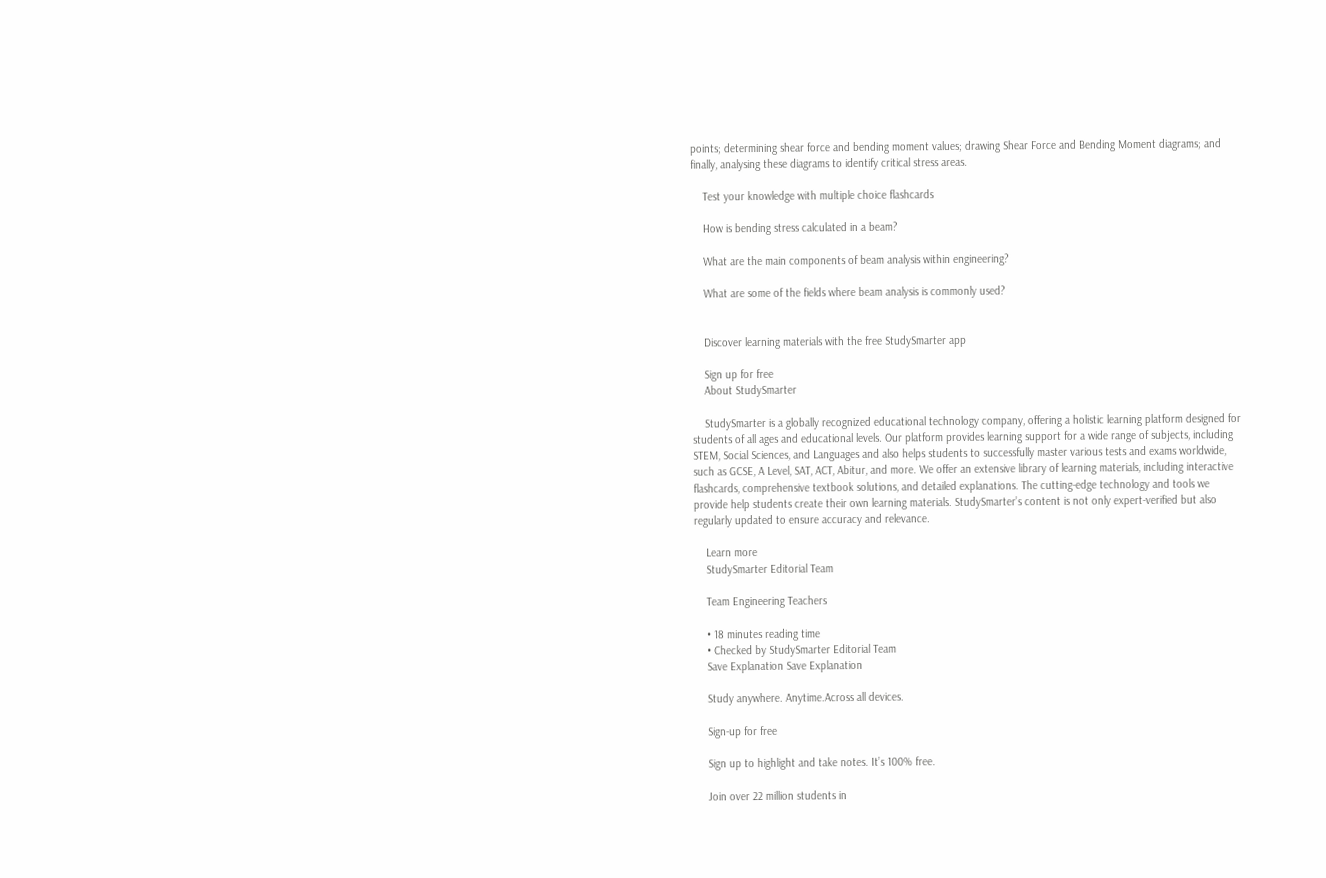points; determining shear force and bending moment values; drawing Shear Force and Bending Moment diagrams; and finally, analysing these diagrams to identify critical stress areas.

    Test your knowledge with multiple choice flashcards

    How is bending stress calculated in a beam?

    What are the main components of beam analysis within engineering?

    What are some of the fields where beam analysis is commonly used?


    Discover learning materials with the free StudySmarter app

    Sign up for free
    About StudySmarter

    StudySmarter is a globally recognized educational technology company, offering a holistic learning platform designed for students of all ages and educational levels. Our platform provides learning support for a wide range of subjects, including STEM, Social Sciences, and Languages and also helps students to successfully master various tests and exams worldwide, such as GCSE, A Level, SAT, ACT, Abitur, and more. We offer an extensive library of learning materials, including interactive flashcards, comprehensive textbook solutions, and detailed explanations. The cutting-edge technology and tools we provide help students create their own learning materials. StudySmarter’s content is not only expert-verified but also regularly updated to ensure accuracy and relevance.

    Learn more
    StudySmarter Editorial Team

    Team Engineering Teachers

    • 18 minutes reading time
    • Checked by StudySmarter Editorial Team
    Save Explanation Save Explanation

    Study anywhere. Anytime.Across all devices.

    Sign-up for free

    Sign up to highlight and take notes. It’s 100% free.

    Join over 22 million students in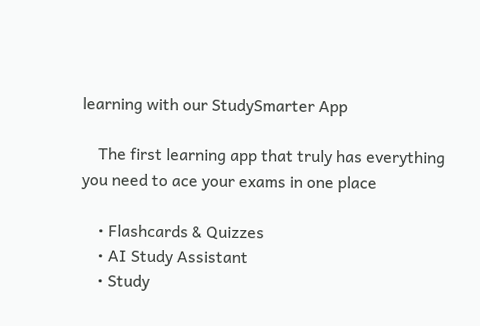learning with our StudySmarter App

    The first learning app that truly has everything you need to ace your exams in one place

    • Flashcards & Quizzes
    • AI Study Assistant
    • Study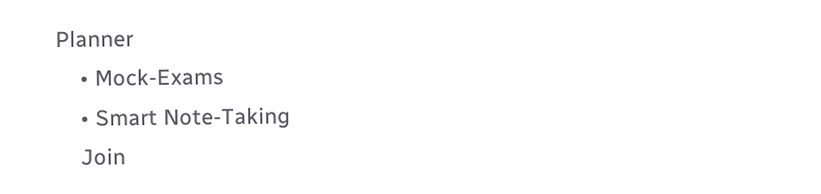Planner
    • Mock-Exams
    • Smart Note-Taking
    Join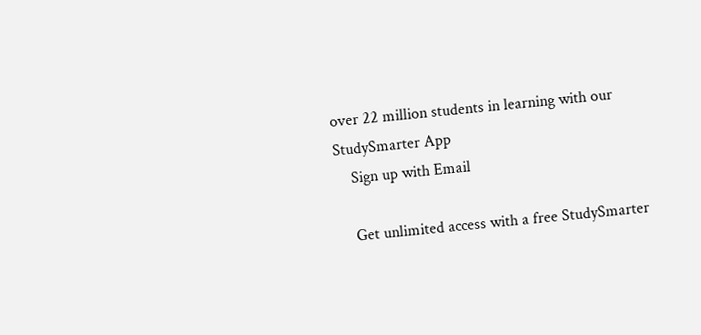over 22 million students in learning with our StudySmarter App
    Sign up with Email

    Get unlimited access with a free StudySmarter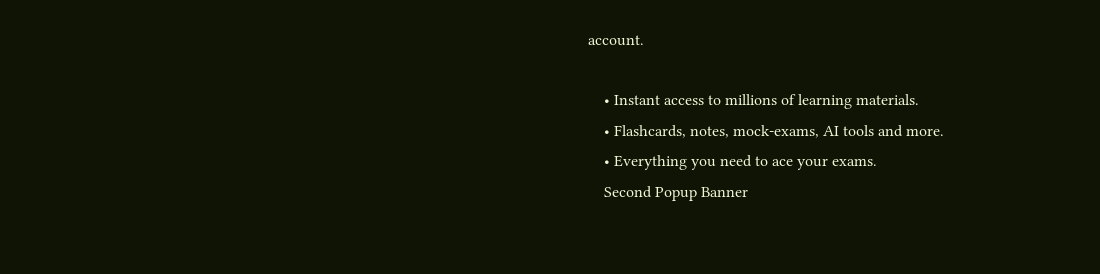account.

    • Instant access to millions of learning materials.
    • Flashcards, notes, mock-exams, AI tools and more.
    • Everything you need to ace your exams.
    Second Popup Banner